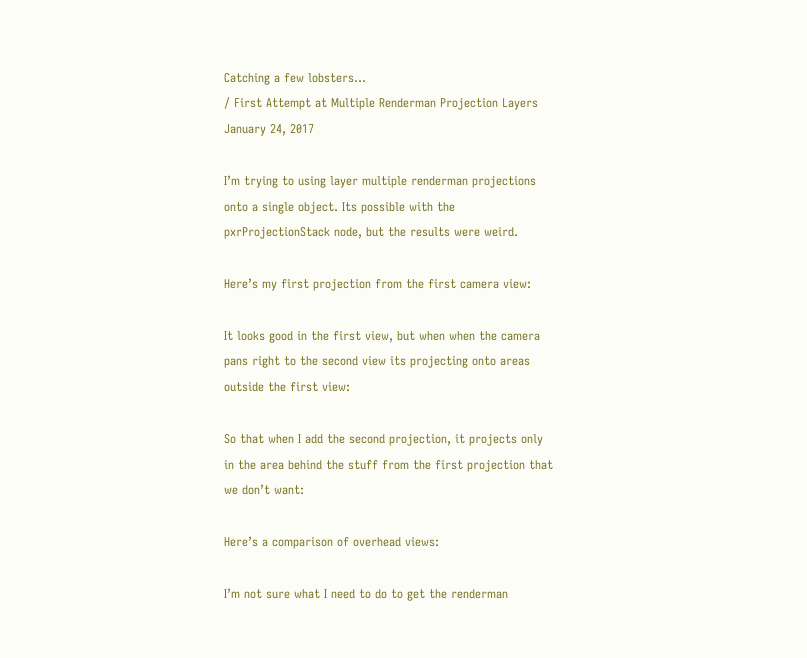Catching a few lobsters...
/ First Attempt at Multiple Renderman Projection Layers
January 24, 2017

I’m trying to using layer multiple renderman projections onto a single object. Its possible with the pxrProjectionStack node, but the results were weird.

Here’s my first projection from the first camera view:

It looks good in the first view, but when when the camera pans right to the second view its projecting onto areas outside the first view:

So that when I add the second projection, it projects only in the area behind the stuff from the first projection that we don’t want:

Here’s a comparison of overhead views:

I’m not sure what I need to do to get the renderman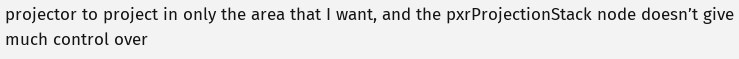projector to project in only the area that I want, and the pxrProjectionStack node doesn’t give much control over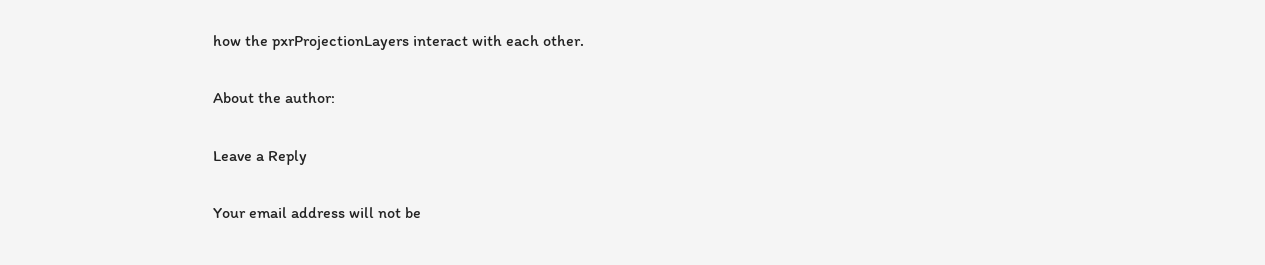how the pxrProjectionLayers interact with each other.

About the author:

Leave a Reply

Your email address will not be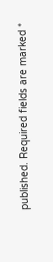published. Required fields are marked *